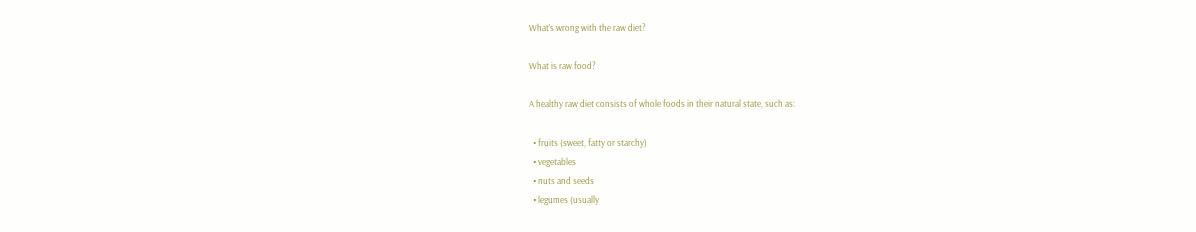What’s wrong with the raw diet?

What is raw food?

A healthy raw diet consists of whole foods in their natural state, such as:

  • fruits (sweet, fatty or starchy)
  • vegetables
  • nuts and seeds
  • legumes (usually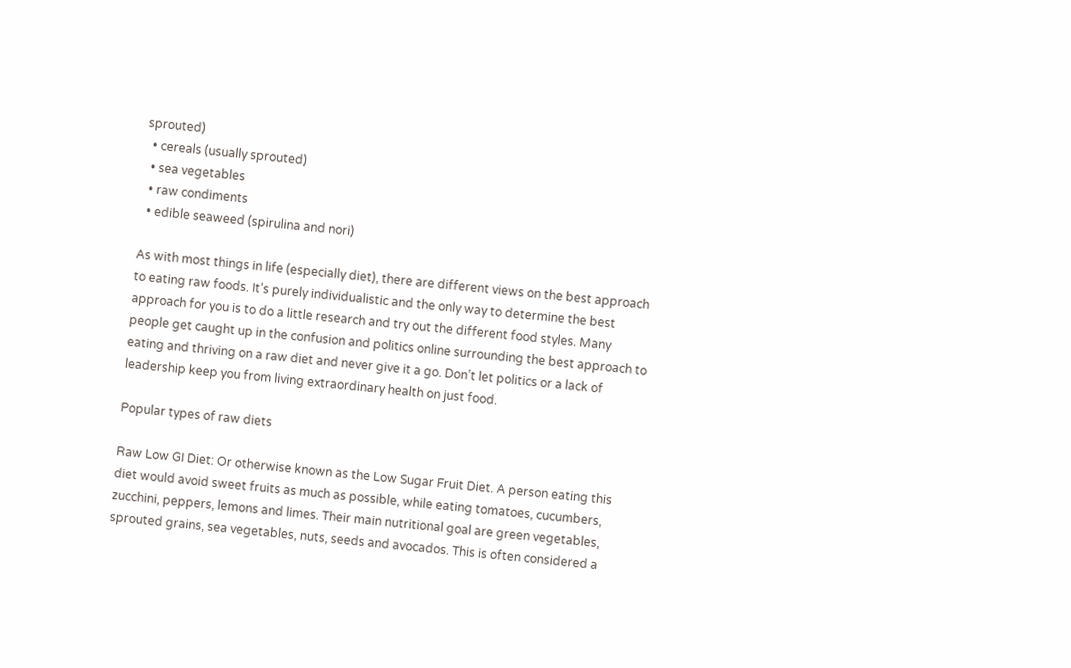sprouted)
  • cereals (usually sprouted)
  • sea vegetables
  • raw condiments
  • edible seaweed (spirulina and nori)

As with most things in life (especially diet), there are different views on the best approach to eating raw foods. It’s purely individualistic and the only way to determine the best approach for you is to do a little research and try out the different food styles. Many people get caught up in the confusion and politics online surrounding the best approach to eating and thriving on a raw diet and never give it a go. Don’t let politics or a lack of leadership keep you from living extraordinary health on just food.

Popular types of raw diets

Raw Low GI Diet: Or otherwise known as the Low Sugar Fruit Diet. A person eating this diet would avoid sweet fruits as much as possible, while eating tomatoes, cucumbers, zucchini, peppers, lemons and limes. Their main nutritional goal are green vegetables, sprouted grains, sea vegetables, nuts, seeds and avocados. This is often considered a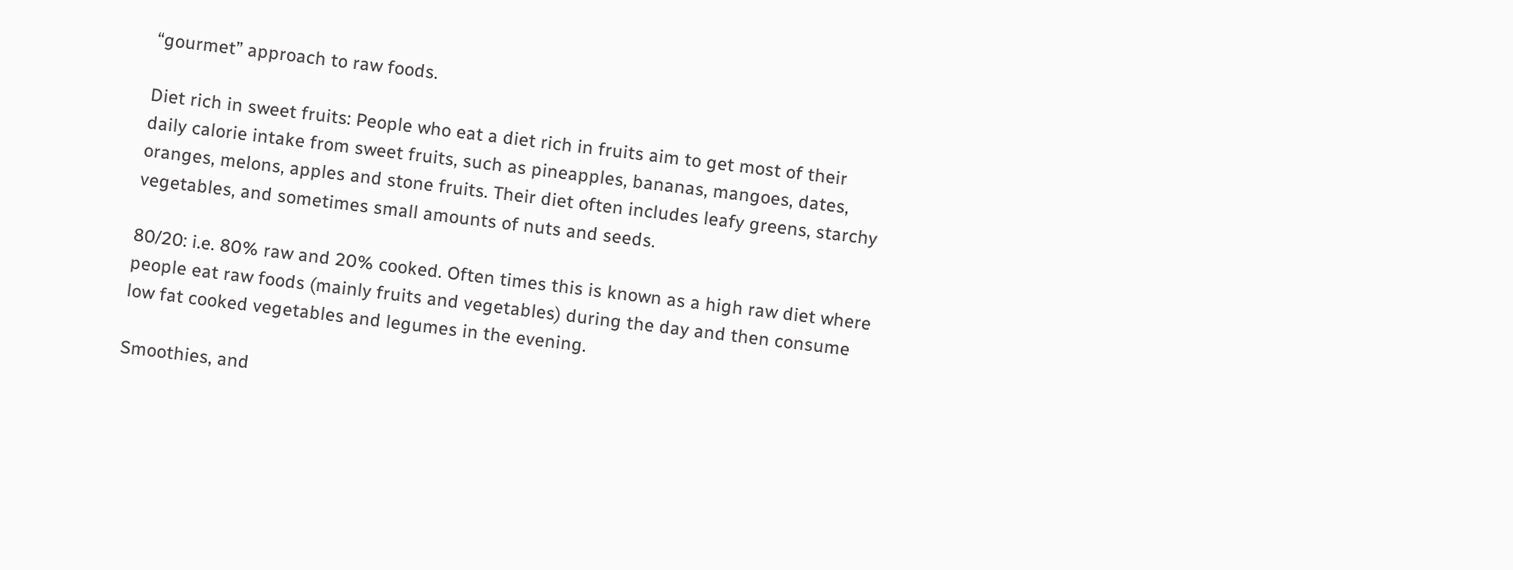“gourmet” approach to raw foods.

Diet rich in sweet fruits: People who eat a diet rich in fruits aim to get most of their daily calorie intake from sweet fruits, such as pineapples, bananas, mangoes, dates, oranges, melons, apples and stone fruits. Their diet often includes leafy greens, starchy vegetables, and sometimes small amounts of nuts and seeds.

80/20: i.e. 80% raw and 20% cooked. Often times this is known as a high raw diet where people eat raw foods (mainly fruits and vegetables) during the day and then consume low fat cooked vegetables and legumes in the evening.

Smoothies, and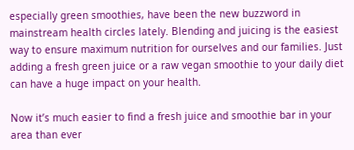especially green smoothies, have been the new buzzword in mainstream health circles lately. Blending and juicing is the easiest way to ensure maximum nutrition for ourselves and our families. Just adding a fresh green juice or a raw vegan smoothie to your daily diet can have a huge impact on your health.

Now it’s much easier to find a fresh juice and smoothie bar in your area than ever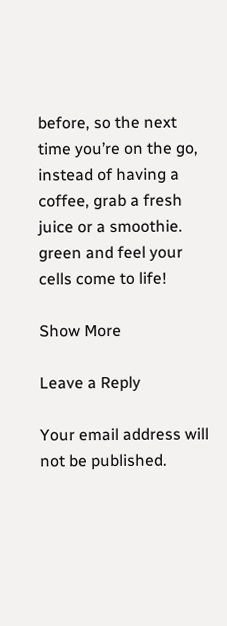before, so the next time you’re on the go, instead of having a coffee, grab a fresh juice or a smoothie. green and feel your cells come to life!

Show More

Leave a Reply

Your email address will not be published.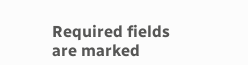Required fields are marked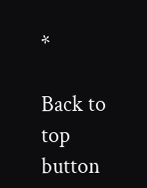*

Back to top button